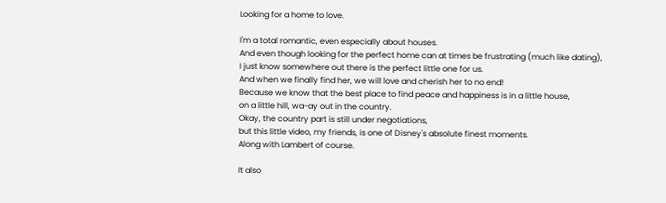Looking for a home to love.

I'm a total romantic, even especially about houses.
And even though looking for the perfect home can at times be frustrating (much like dating),
I just know somewhere out there is the perfect little one for us.
And when we finally find her, we will love and cherish her to no end!
Because we know that the best place to find peace and happiness is in a little house,
on a little hill, wa-ay out in the country.
Okay, the country part is still under negotiations,
but this little video, my friends, is one of Disney's absolute finest moments.
Along with Lambert of course.

It also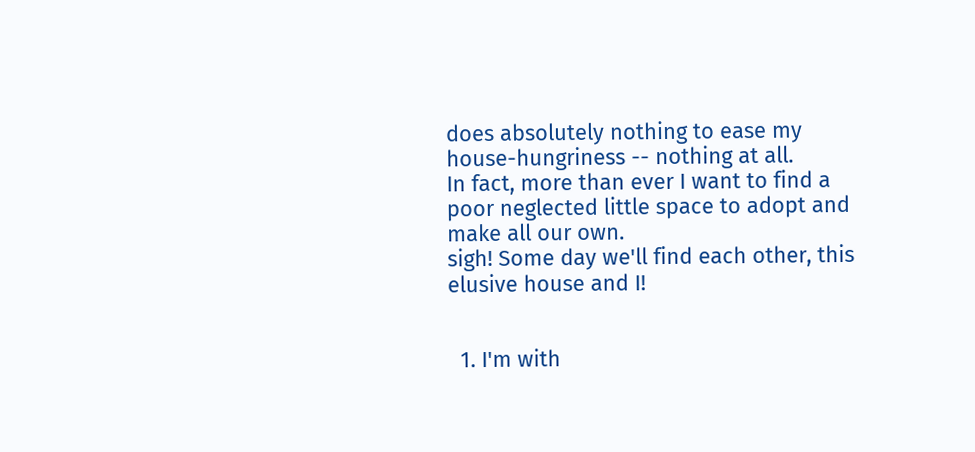does absolutely nothing to ease my house-hungriness -- nothing at all.
In fact, more than ever I want to find a poor neglected little space to adopt and make all our own.
sigh! Some day we'll find each other, this elusive house and I!


  1. I'm with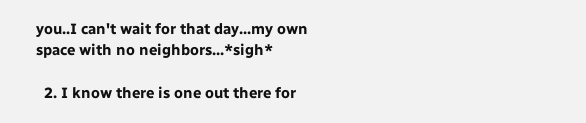you..I can't wait for that day...my own space with no neighbors...*sigh*

  2. I know there is one out there for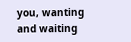you, wanting and waiting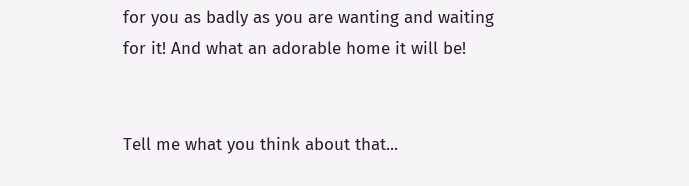for you as badly as you are wanting and waiting for it! And what an adorable home it will be!


Tell me what you think about that...